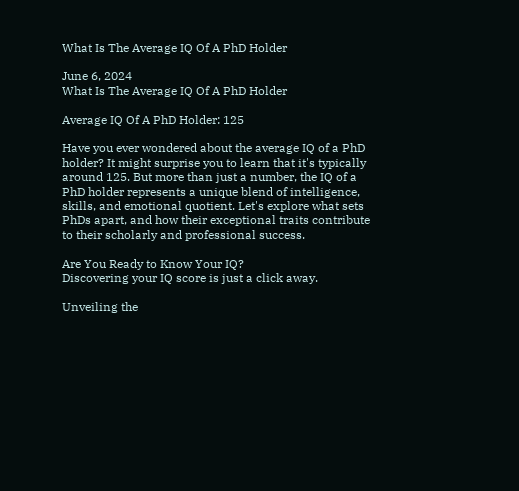What Is The Average IQ Of A PhD Holder

June 6, 2024
What Is The Average IQ Of A PhD Holder

Average IQ Of A PhD Holder: 125

Have you ever wondered about the average IQ of a PhD holder? It might surprise you to learn that it's typically around 125. But more than just a number, the IQ of a PhD holder represents a unique blend of intelligence, skills, and emotional quotient. Let's explore what sets PhDs apart, and how their exceptional traits contribute to their scholarly and professional success.

Are You Ready to Know Your IQ?
Discovering your IQ score is just a click away.

Unveiling the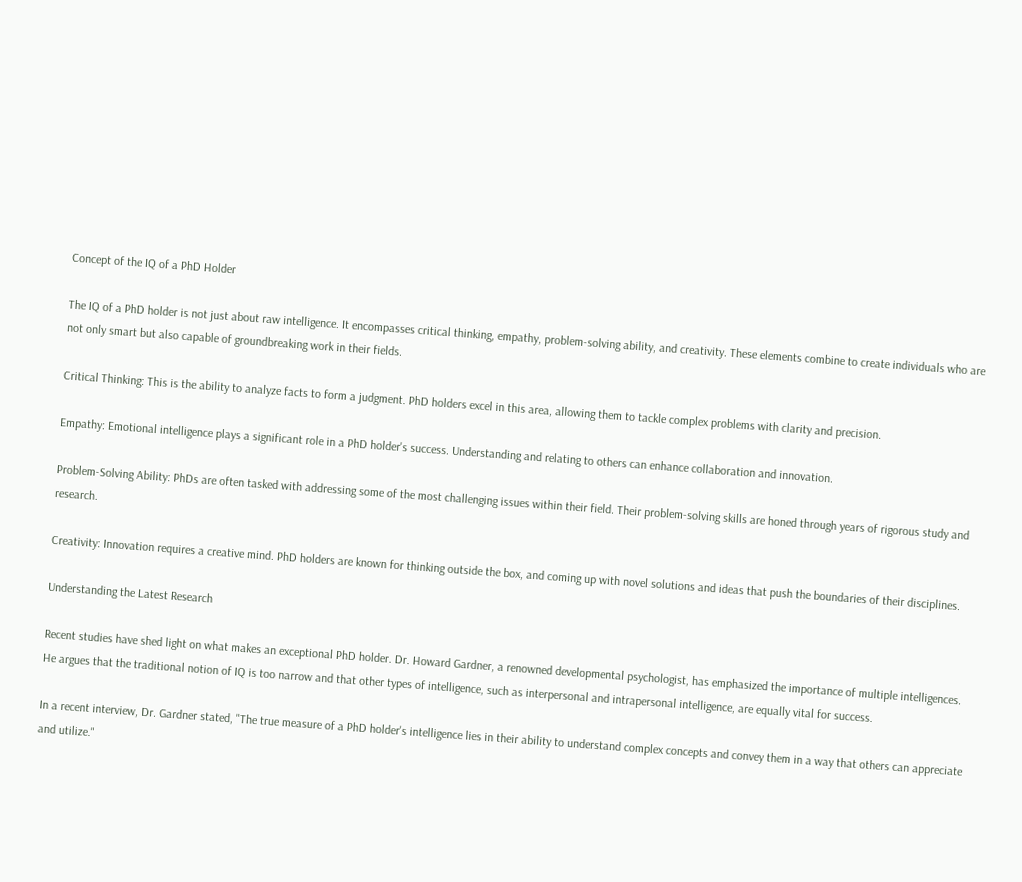Concept of the IQ of a PhD Holder

The IQ of a PhD holder is not just about raw intelligence. It encompasses critical thinking, empathy, problem-solving ability, and creativity. These elements combine to create individuals who are not only smart but also capable of groundbreaking work in their fields.

Critical Thinking: This is the ability to analyze facts to form a judgment. PhD holders excel in this area, allowing them to tackle complex problems with clarity and precision.

Empathy: Emotional intelligence plays a significant role in a PhD holder's success. Understanding and relating to others can enhance collaboration and innovation.

Problem-Solving Ability: PhDs are often tasked with addressing some of the most challenging issues within their field. Their problem-solving skills are honed through years of rigorous study and research.

Creativity: Innovation requires a creative mind. PhD holders are known for thinking outside the box, and coming up with novel solutions and ideas that push the boundaries of their disciplines.

Understanding the Latest Research

Recent studies have shed light on what makes an exceptional PhD holder. Dr. Howard Gardner, a renowned developmental psychologist, has emphasized the importance of multiple intelligences. He argues that the traditional notion of IQ is too narrow and that other types of intelligence, such as interpersonal and intrapersonal intelligence, are equally vital for success.

In a recent interview, Dr. Gardner stated, "The true measure of a PhD holder's intelligence lies in their ability to understand complex concepts and convey them in a way that others can appreciate and utilize."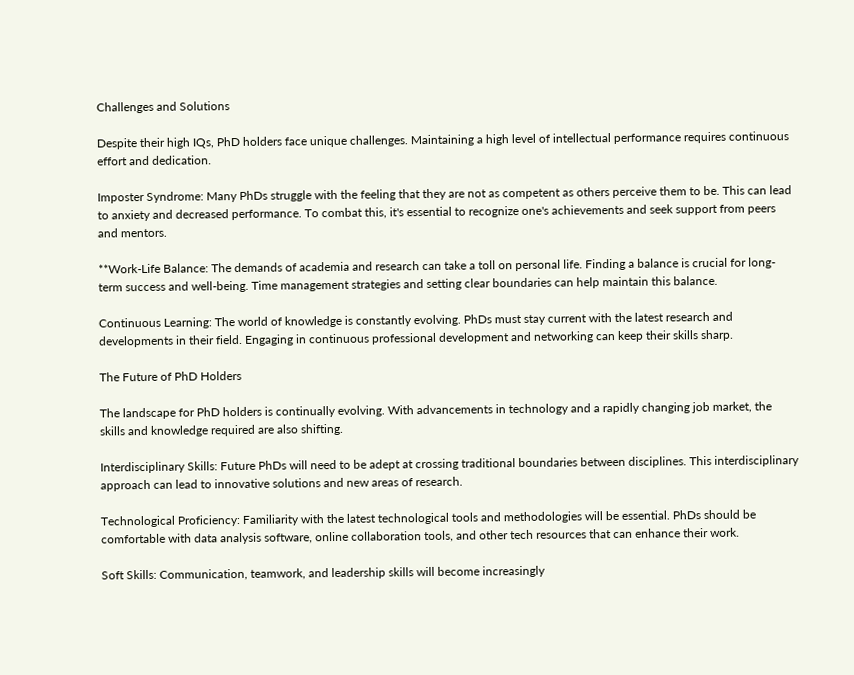Challenges and Solutions

Despite their high IQs, PhD holders face unique challenges. Maintaining a high level of intellectual performance requires continuous effort and dedication.

Imposter Syndrome: Many PhDs struggle with the feeling that they are not as competent as others perceive them to be. This can lead to anxiety and decreased performance. To combat this, it's essential to recognize one's achievements and seek support from peers and mentors.

**Work-Life Balance: The demands of academia and research can take a toll on personal life. Finding a balance is crucial for long-term success and well-being. Time management strategies and setting clear boundaries can help maintain this balance.

Continuous Learning: The world of knowledge is constantly evolving. PhDs must stay current with the latest research and developments in their field. Engaging in continuous professional development and networking can keep their skills sharp.

The Future of PhD Holders

The landscape for PhD holders is continually evolving. With advancements in technology and a rapidly changing job market, the skills and knowledge required are also shifting.

Interdisciplinary Skills: Future PhDs will need to be adept at crossing traditional boundaries between disciplines. This interdisciplinary approach can lead to innovative solutions and new areas of research.

Technological Proficiency: Familiarity with the latest technological tools and methodologies will be essential. PhDs should be comfortable with data analysis software, online collaboration tools, and other tech resources that can enhance their work.

Soft Skills: Communication, teamwork, and leadership skills will become increasingly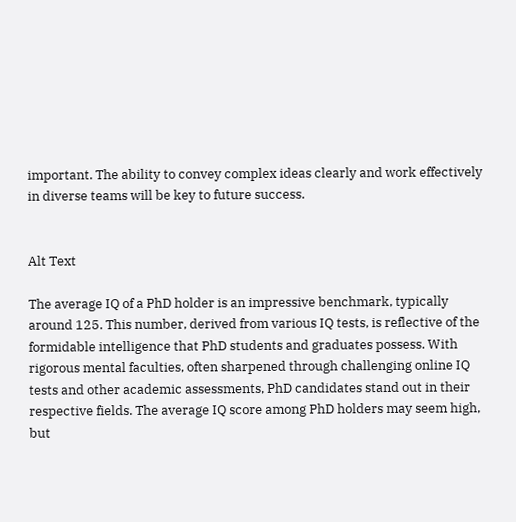important. The ability to convey complex ideas clearly and work effectively in diverse teams will be key to future success.


Alt Text

The average IQ of a PhD holder is an impressive benchmark, typically around 125. This number, derived from various IQ tests, is reflective of the formidable intelligence that PhD students and graduates possess. With rigorous mental faculties, often sharpened through challenging online IQ tests and other academic assessments, PhD candidates stand out in their respective fields. The average IQ score among PhD holders may seem high, but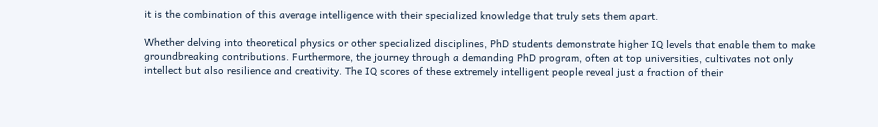it is the combination of this average intelligence with their specialized knowledge that truly sets them apart.

Whether delving into theoretical physics or other specialized disciplines, PhD students demonstrate higher IQ levels that enable them to make groundbreaking contributions. Furthermore, the journey through a demanding PhD program, often at top universities, cultivates not only intellect but also resilience and creativity. The IQ scores of these extremely intelligent people reveal just a fraction of their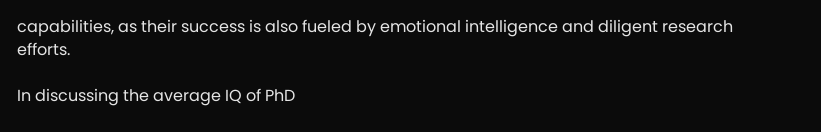capabilities, as their success is also fueled by emotional intelligence and diligent research efforts.

In discussing the average IQ of PhD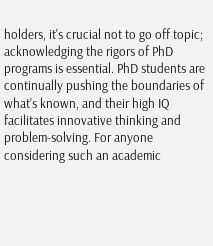holders, it's crucial not to go off topic; acknowledging the rigors of PhD programs is essential. PhD students are continually pushing the boundaries of what's known, and their high IQ facilitates innovative thinking and problem-solving. For anyone considering such an academic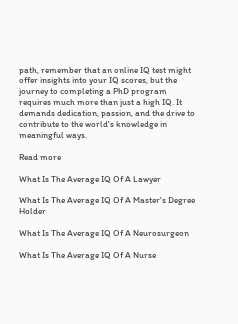path, remember that an online IQ test might offer insights into your IQ scores, but the journey to completing a PhD program requires much more than just a high IQ. It demands dedication, passion, and the drive to contribute to the world's knowledge in meaningful ways.

Read more

What Is The Average IQ Of A Lawyer

What Is The Average IQ Of A Master's Degree Holder

What Is The Average IQ Of A Neurosurgeon

What Is The Average IQ Of A Nurse